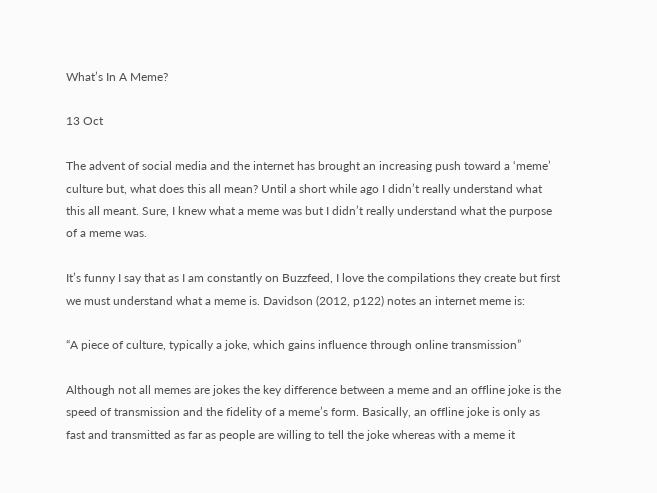What’s In A Meme?

13 Oct

The advent of social media and the internet has brought an increasing push toward a ‘meme’ culture but, what does this all mean? Until a short while ago I didn’t really understand what this all meant. Sure, I knew what a meme was but I didn’t really understand what the purpose of a meme was.

It’s funny I say that as I am constantly on Buzzfeed, I love the compilations they create but first we must understand what a meme is. Davidson (2012, p122) notes an internet meme is:

“A piece of culture, typically a joke, which gains influence through online transmission”

Although not all memes are jokes the key difference between a meme and an offline joke is the speed of transmission and the fidelity of a meme’s form. Basically, an offline joke is only as fast and transmitted as far as people are willing to tell the joke whereas with a meme it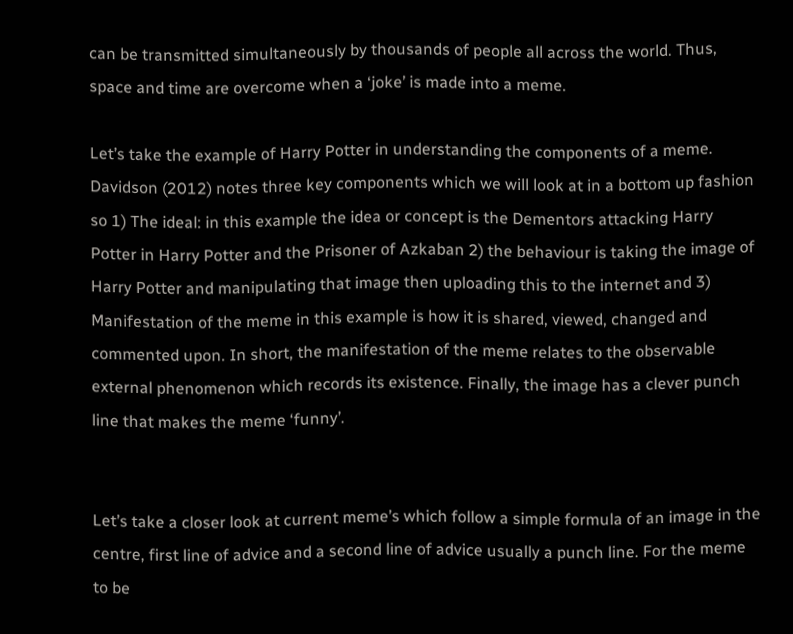can be transmitted simultaneously by thousands of people all across the world. Thus, space and time are overcome when a ‘joke’ is made into a meme.

Let’s take the example of Harry Potter in understanding the components of a meme. Davidson (2012) notes three key components which we will look at in a bottom up fashion so 1) The ideal: in this example the idea or concept is the Dementors attacking Harry Potter in Harry Potter and the Prisoner of Azkaban 2) the behaviour is taking the image of Harry Potter and manipulating that image then uploading this to the internet and 3) Manifestation of the meme in this example is how it is shared, viewed, changed and commented upon. In short, the manifestation of the meme relates to the observable external phenomenon which records its existence. Finally, the image has a clever punch line that makes the meme ‘funny’.


Let’s take a closer look at current meme’s which follow a simple formula of an image in the centre, first line of advice and a second line of advice usually a punch line. For the meme to be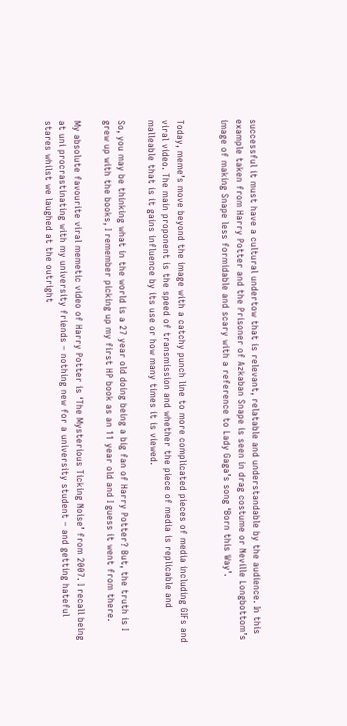successful it must have a cultural undertow that is relevant, relatable and understandable by the audience. In this example taken from Harry Potter and the Prisoner of Azkaban Snape is seen in drag costume or Neville Longbottom’s image of making Snape less formidable and scary with a reference to Lady Gaga’s song ‘Born this Way’.


Today, meme’s move beyond the image with a catchy punch line to more complicated pieces of media including GIFs and viral video. The main proponent is the speed of transmission and whether the piece of media is replicable and malleable that is it gains influence by its use or how many times it is viewed.

So, you may be thinking what in the world is a 27 year old doing being a big fan of Harry Potter? But, the truth is I grew up with the books, I remember picking up my first HP book as an 11 year old and I guess it went from there.

My absolute favourite viral memetic video of Harry Potter is ‘The Mysterious Ticking Noise’ from 2007. I recall being at uni procrastinating with my university friends – nothing new for a university student – and getting hateful stares whilst we laughed at the outright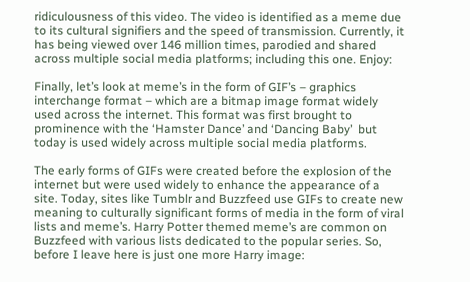ridiculousness of this video. The video is identified as a meme due to its cultural signifiers and the speed of transmission. Currently, it has being viewed over 146 million times, parodied and shared across multiple social media platforms; including this one. Enjoy:

Finally, let’s look at meme’s in the form of GIF’s – graphics interchange format – which are a bitmap image format widely used across the internet. This format was first brought to prominence with the ‘Hamster Dance’ and ‘Dancing Baby’  but today is used widely across multiple social media platforms.

The early forms of GIFs were created before the explosion of the internet but were used widely to enhance the appearance of a site. Today, sites like Tumblr and Buzzfeed use GIFs to create new meaning to culturally significant forms of media in the form of viral lists and meme’s. Harry Potter themed meme’s are common on Buzzfeed with various lists dedicated to the popular series. So, before I leave here is just one more Harry image: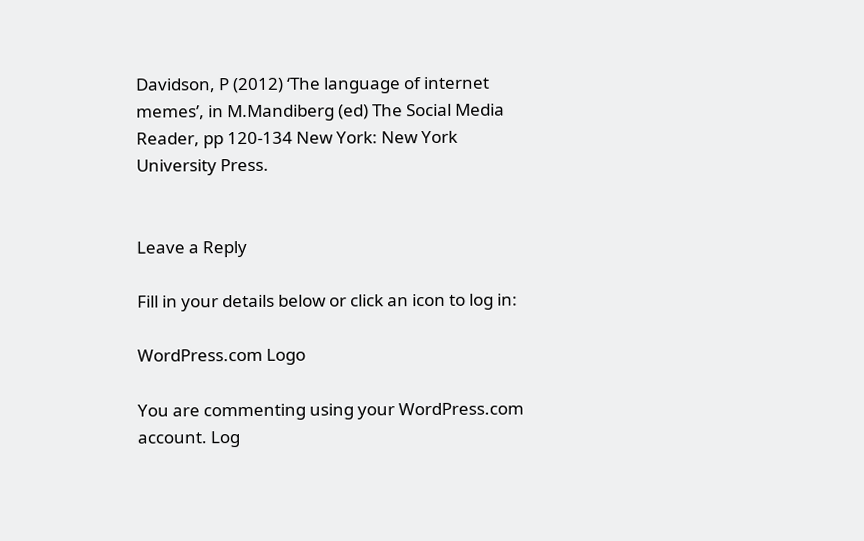Davidson, P (2012) ‘The language of internet memes’, in M.Mandiberg (ed) The Social Media Reader, pp 120-134 New York: New York University Press.


Leave a Reply

Fill in your details below or click an icon to log in:

WordPress.com Logo

You are commenting using your WordPress.com account. Log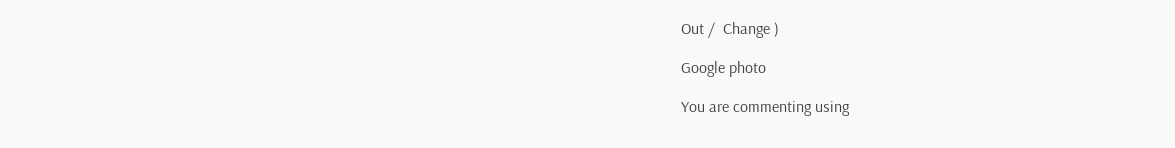Out /  Change )

Google photo

You are commenting using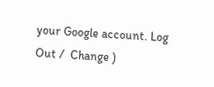your Google account. Log Out /  Change )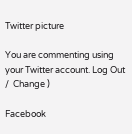Twitter picture

You are commenting using your Twitter account. Log Out /  Change )

Facebook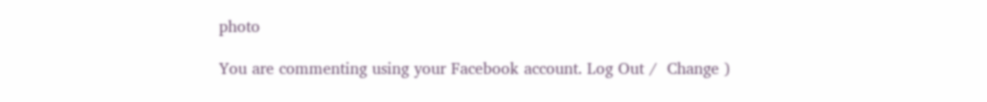photo

You are commenting using your Facebook account. Log Out /  Change )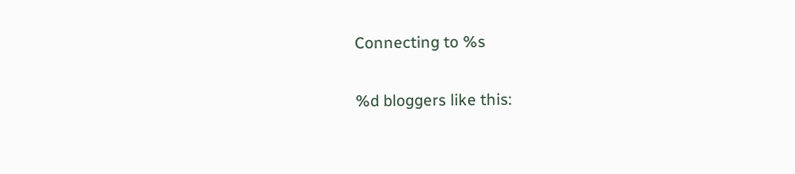Connecting to %s

%d bloggers like this: